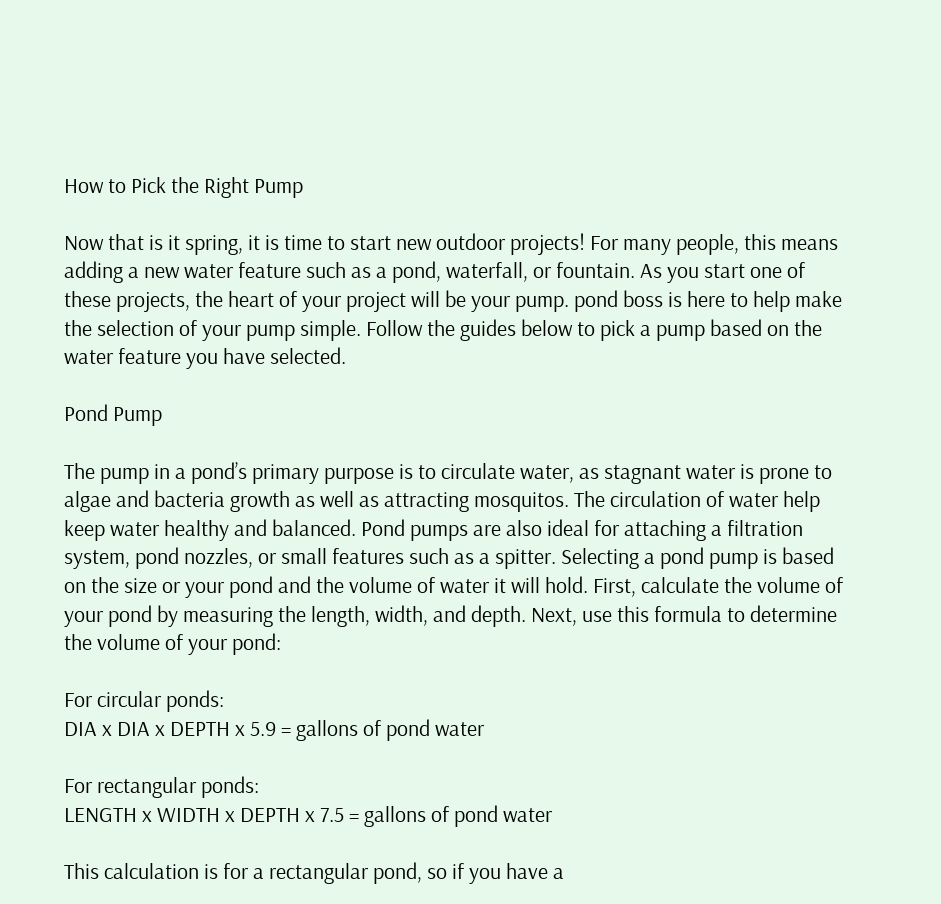How to Pick the Right Pump

Now that is it spring, it is time to start new outdoor projects! For many people, this means adding a new water feature such as a pond, waterfall, or fountain. As you start one of these projects, the heart of your project will be your pump. pond boss is here to help make the selection of your pump simple. Follow the guides below to pick a pump based on the water feature you have selected.

Pond Pump

The pump in a pond’s primary purpose is to circulate water, as stagnant water is prone to algae and bacteria growth as well as attracting mosquitos. The circulation of water help keep water healthy and balanced. Pond pumps are also ideal for attaching a filtration system, pond nozzles, or small features such as a spitter. Selecting a pond pump is based on the size or your pond and the volume of water it will hold. First, calculate the volume of your pond by measuring the length, width, and depth. Next, use this formula to determine the volume of your pond:

For circular ponds:
DIA x DIA x DEPTH x 5.9 = gallons of pond water

For rectangular ponds:
LENGTH x WIDTH x DEPTH x 7.5 = gallons of pond water

This calculation is for a rectangular pond, so if you have a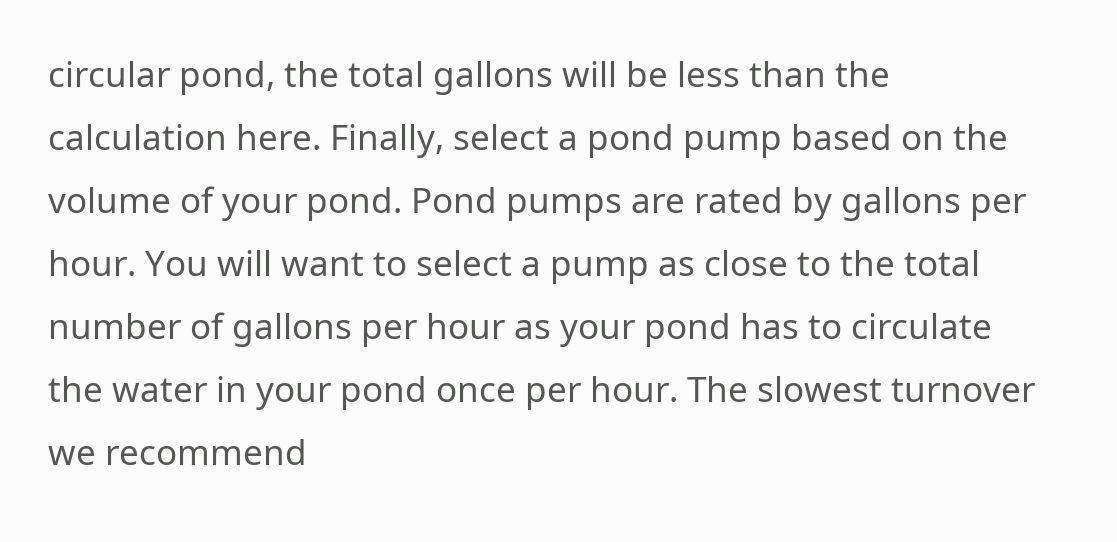circular pond, the total gallons will be less than the calculation here. Finally, select a pond pump based on the volume of your pond. Pond pumps are rated by gallons per hour. You will want to select a pump as close to the total number of gallons per hour as your pond has to circulate the water in your pond once per hour. The slowest turnover we recommend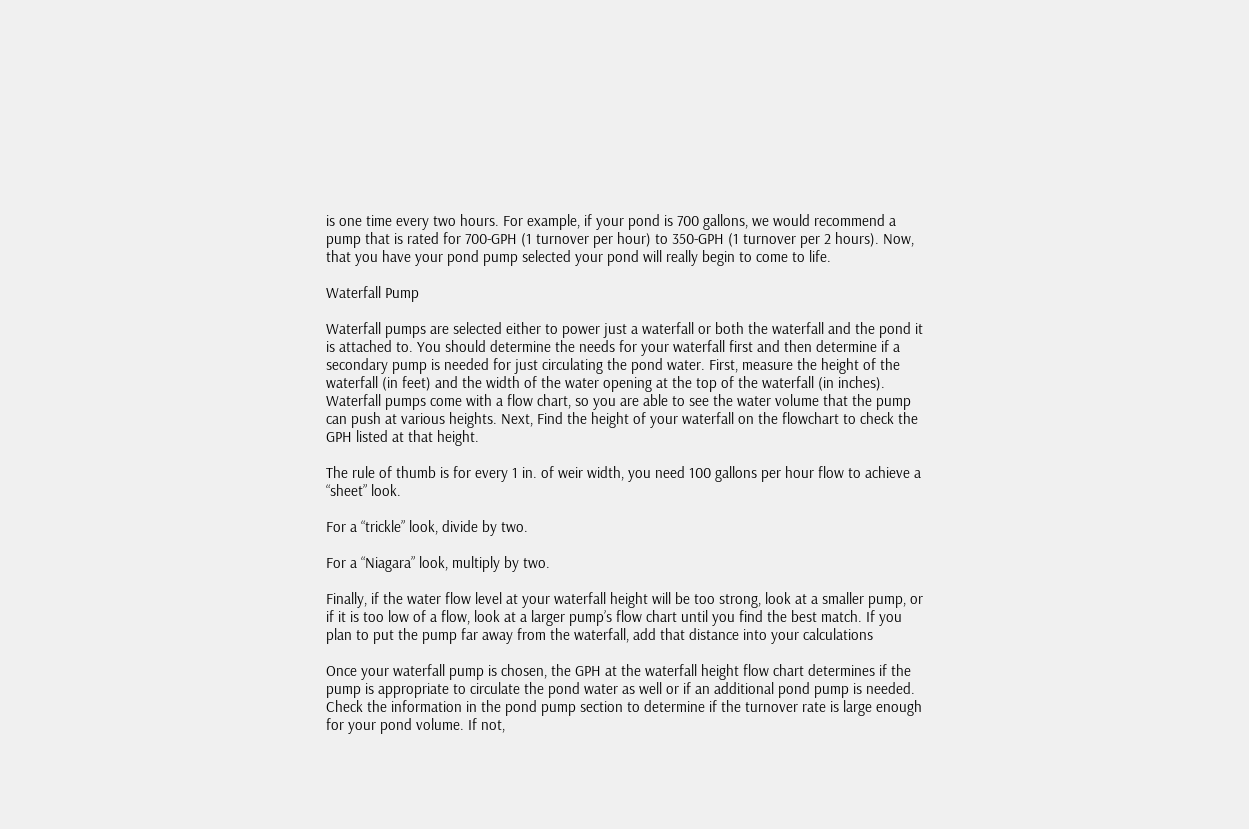is one time every two hours. For example, if your pond is 700 gallons, we would recommend a pump that is rated for 700-GPH (1 turnover per hour) to 350-GPH (1 turnover per 2 hours). Now, that you have your pond pump selected your pond will really begin to come to life.

Waterfall Pump

Waterfall pumps are selected either to power just a waterfall or both the waterfall and the pond it is attached to. You should determine the needs for your waterfall first and then determine if a secondary pump is needed for just circulating the pond water. First, measure the height of the waterfall (in feet) and the width of the water opening at the top of the waterfall (in inches). Waterfall pumps come with a flow chart, so you are able to see the water volume that the pump can push at various heights. Next, Find the height of your waterfall on the flowchart to check the GPH listed at that height.

The rule of thumb is for every 1 in. of weir width, you need 100 gallons per hour flow to achieve a “sheet” look.

For a “trickle” look, divide by two.

For a “Niagara” look, multiply by two.

Finally, if the water flow level at your waterfall height will be too strong, look at a smaller pump, or if it is too low of a flow, look at a larger pump’s flow chart until you find the best match. If you plan to put the pump far away from the waterfall, add that distance into your calculations

Once your waterfall pump is chosen, the GPH at the waterfall height flow chart determines if the pump is appropriate to circulate the pond water as well or if an additional pond pump is needed. Check the information in the pond pump section to determine if the turnover rate is large enough for your pond volume. If not,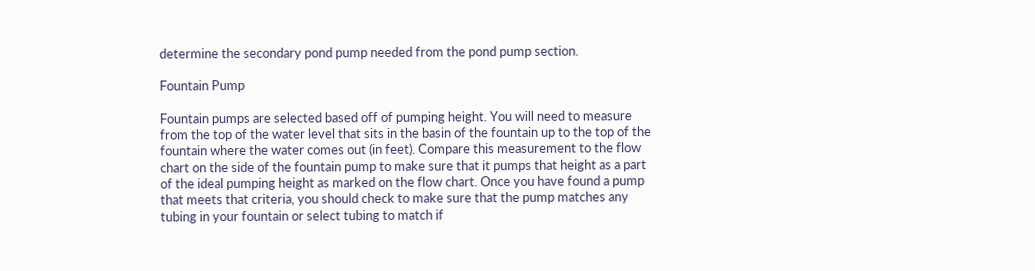determine the secondary pond pump needed from the pond pump section.

Fountain Pump

Fountain pumps are selected based off of pumping height. You will need to measure from the top of the water level that sits in the basin of the fountain up to the top of the fountain where the water comes out (in feet). Compare this measurement to the flow chart on the side of the fountain pump to make sure that it pumps that height as a part of the ideal pumping height as marked on the flow chart. Once you have found a pump that meets that criteria, you should check to make sure that the pump matches any tubing in your fountain or select tubing to match if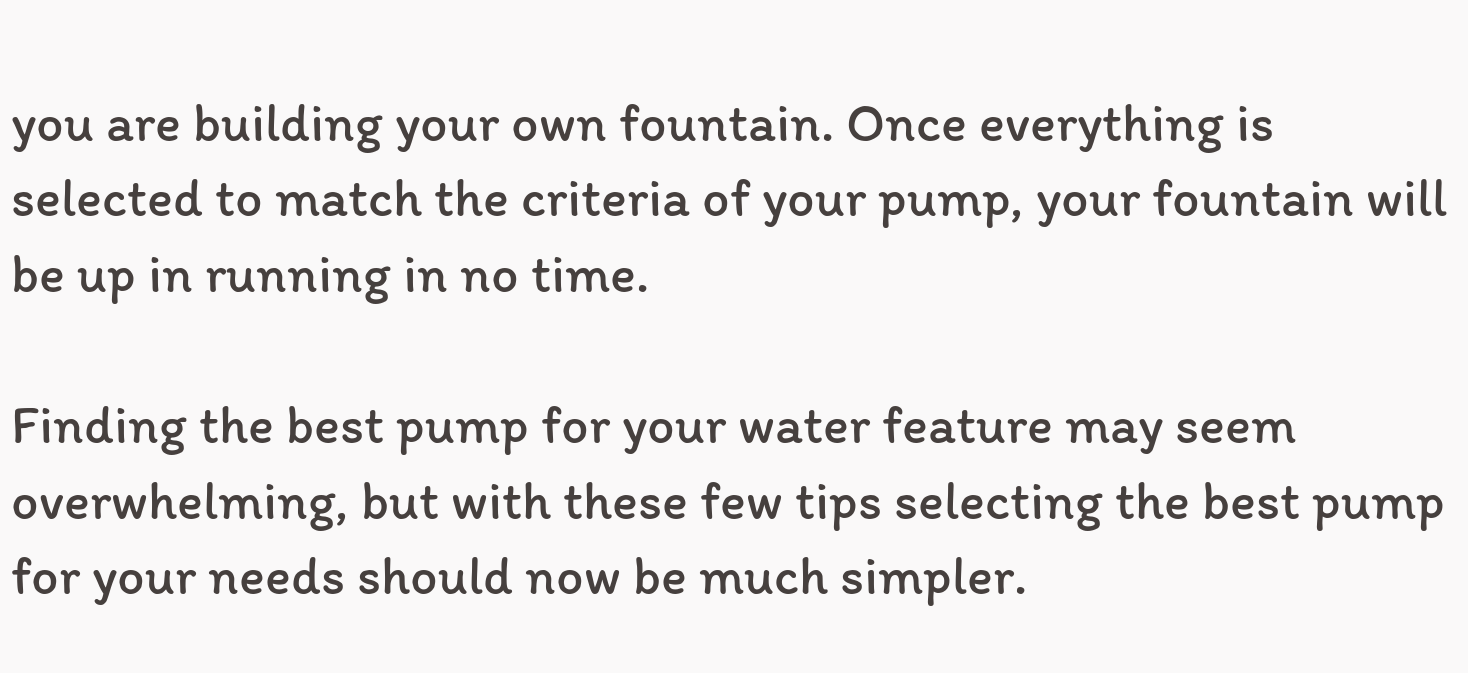you are building your own fountain. Once everything is selected to match the criteria of your pump, your fountain will be up in running in no time.

Finding the best pump for your water feature may seem overwhelming, but with these few tips selecting the best pump for your needs should now be much simpler.